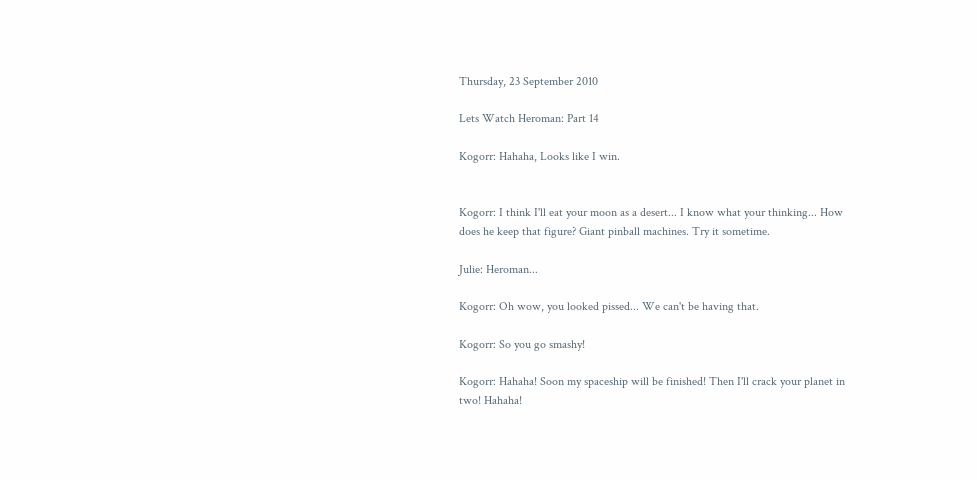Thursday, 23 September 2010

Lets Watch Heroman: Part 14

Kogorr: Hahaha, Looks like I win.


Kogorr: I think I'll eat your moon as a desert... I know what your thinking... How does he keep that figure? Giant pinball machines. Try it sometime.

Julie: Heroman...

Kogorr: Oh wow, you looked pissed... We can't be having that.

Kogorr: So you go smashy!

Kogorr: Hahaha! Soon my spaceship will be finished! Then I'll crack your planet in two! Hahaha!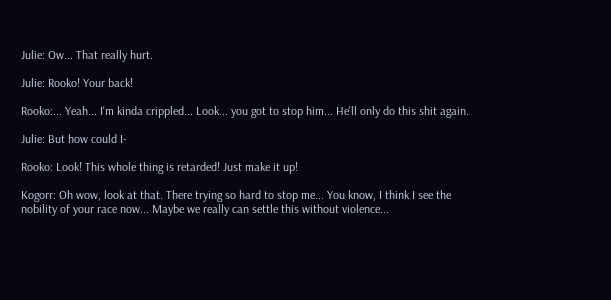Julie: Ow... That really hurt.

Julie: Rooko! Your back!

Rooko:... Yeah... I'm kinda crippled... Look... you got to stop him... He'll only do this shit again.

Julie: But how could I-

Rooko: Look! This whole thing is retarded! Just make it up!

Kogorr: Oh wow, look at that. There trying so hard to stop me... You know, I think I see the nobility of your race now... Maybe we really can settle this without violence...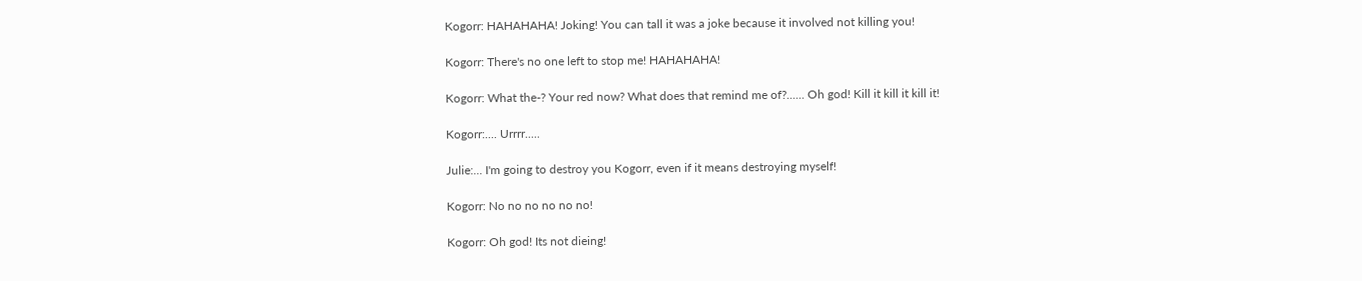Kogorr: HAHAHAHA! Joking! You can tall it was a joke because it involved not killing you!

Kogorr: There's no one left to stop me! HAHAHAHA!

Kogorr: What the-? Your red now? What does that remind me of?...... Oh god! Kill it kill it kill it!

Kogorr:.... Urrrr.....

Julie:... I'm going to destroy you Kogorr, even if it means destroying myself!

Kogorr: No no no no no no!

Kogorr: Oh god! Its not dieing!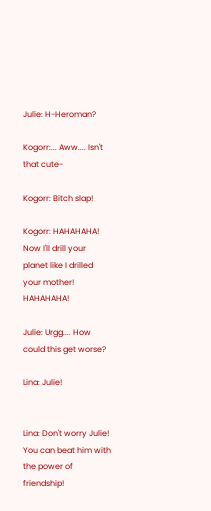Julie: H-Heroman?

Kogorr:... Aww.... Isn't that cute-

Kogorr: Bitch slap!

Kogorr: HAHAHAHA! Now I'll drill your planet like I drilled your mother! HAHAHAHA!

Julie: Urgg.... How could this get worse?

Lina: Julie!


Lina: Don't worry Julie! You can beat him with the power of friendship!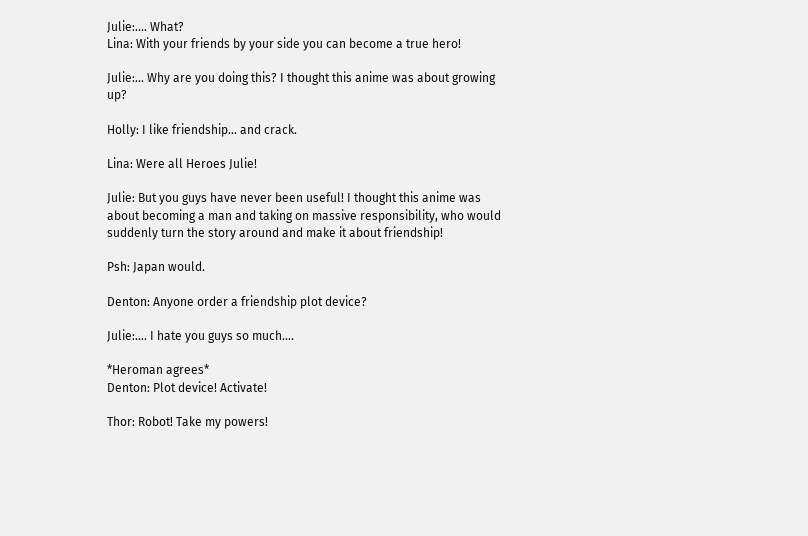Julie:.... What?
Lina: With your friends by your side you can become a true hero!

Julie:... Why are you doing this? I thought this anime was about growing up?

Holly: I like friendship... and crack.

Lina: Were all Heroes Julie!

Julie: But you guys have never been useful! I thought this anime was about becoming a man and taking on massive responsibility, who would suddenly turn the story around and make it about friendship!

Psh: Japan would.

Denton: Anyone order a friendship plot device?

Julie:.... I hate you guys so much....

*Heroman agrees*
Denton: Plot device! Activate!

Thor: Robot! Take my powers!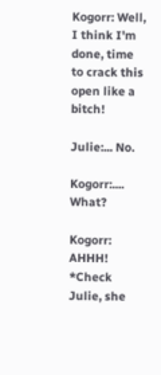Kogorr: Well, I think I'm done, time to crack this open like a bitch!

Julie:... No.

Kogorr:.... What?

Kogorr: AHHH!
*Check Julie, she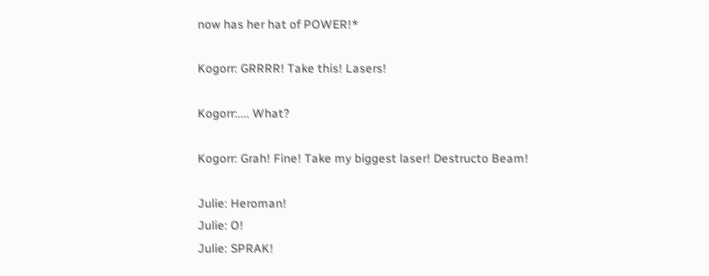now has her hat of POWER!*

Kogorr: GRRRR! Take this! Lasers!

Kogorr:.... What?

Kogorr: Grah! Fine! Take my biggest laser! Destructo Beam!

Julie: Heroman!
Julie: O!
Julie: SPRAK!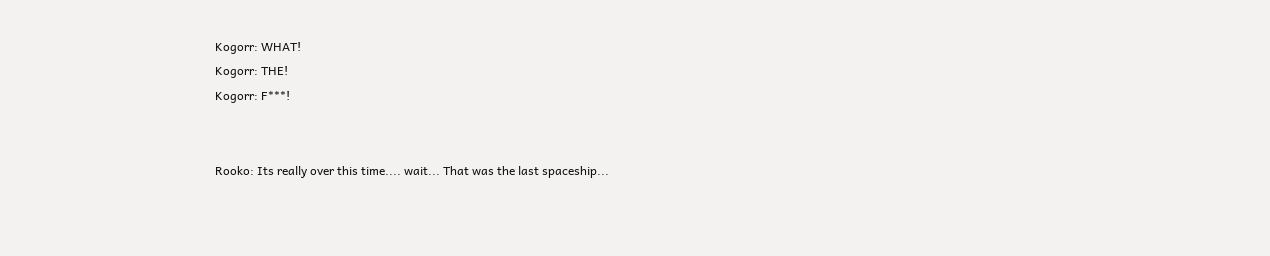Kogorr: WHAT!
Kogorr: THE!
Kogorr: F***!


Rooko: Its really over this time.... wait... That was the last spaceship...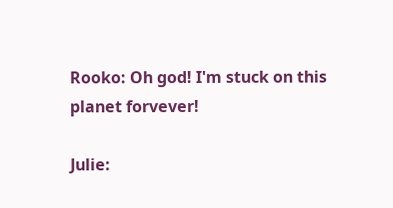Rooko: Oh god! I'm stuck on this planet forvever!

Julie: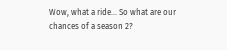Wow, what a ride... So what are our chances of a season 2?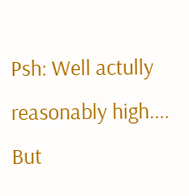Psh: Well actully reasonably high.... But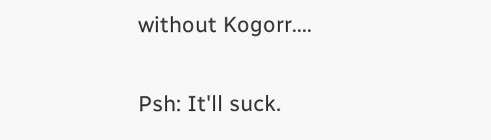without Kogorr....

Psh: It'll suck.